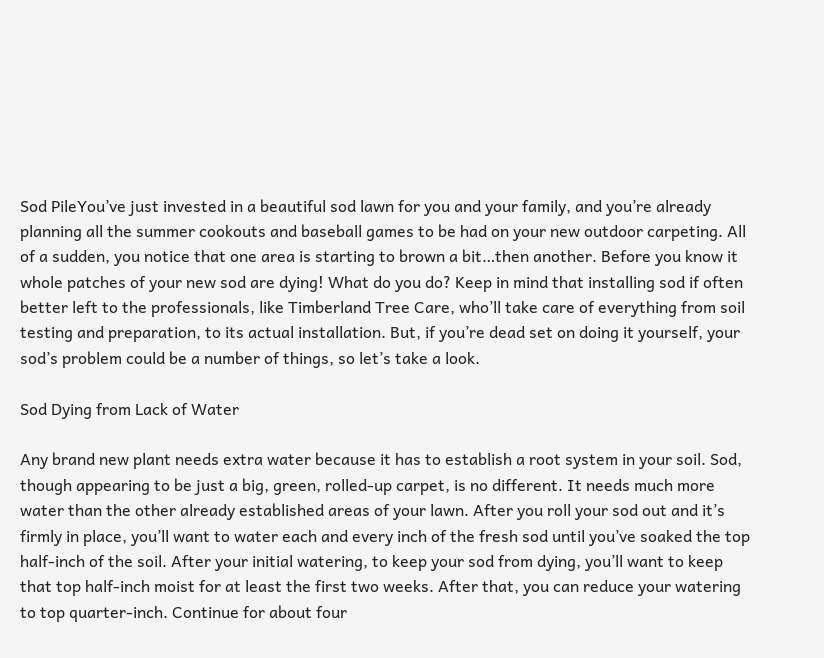Sod PileYou’ve just invested in a beautiful sod lawn for you and your family, and you’re already planning all the summer cookouts and baseball games to be had on your new outdoor carpeting. All of a sudden, you notice that one area is starting to brown a bit…then another. Before you know it whole patches of your new sod are dying! What do you do? Keep in mind that installing sod if often better left to the professionals, like Timberland Tree Care, who’ll take care of everything from soil testing and preparation, to its actual installation. But, if you’re dead set on doing it yourself, your sod’s problem could be a number of things, so let’s take a look.

Sod Dying from Lack of Water

Any brand new plant needs extra water because it has to establish a root system in your soil. Sod, though appearing to be just a big, green, rolled-up carpet, is no different. It needs much more water than the other already established areas of your lawn. After you roll your sod out and it’s firmly in place, you’ll want to water each and every inch of the fresh sod until you’ve soaked the top half-inch of the soil. After your initial watering, to keep your sod from dying, you’ll want to keep that top half-inch moist for at least the first two weeks. After that, you can reduce your watering to top quarter-inch. Continue for about four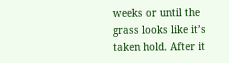weeks or until the grass looks like it’s taken hold. After it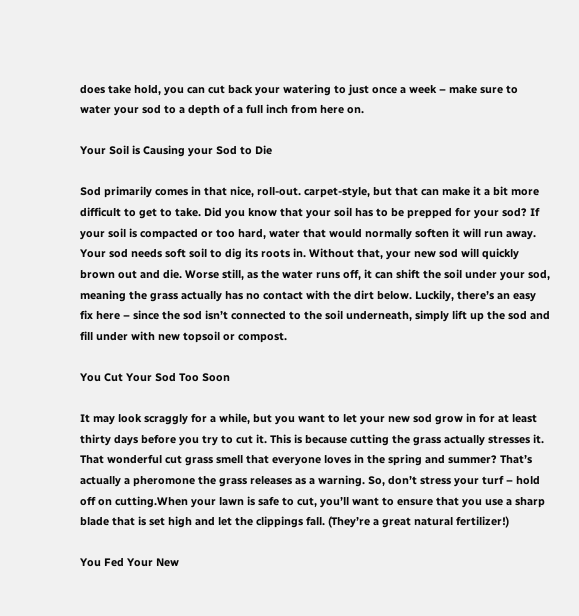does take hold, you can cut back your watering to just once a week – make sure to water your sod to a depth of a full inch from here on.

Your Soil is Causing your Sod to Die

Sod primarily comes in that nice, roll-out. carpet-style, but that can make it a bit more difficult to get to take. Did you know that your soil has to be prepped for your sod? If your soil is compacted or too hard, water that would normally soften it will run away. Your sod needs soft soil to dig its roots in. Without that, your new sod will quickly brown out and die. Worse still, as the water runs off, it can shift the soil under your sod, meaning the grass actually has no contact with the dirt below. Luckily, there’s an easy fix here – since the sod isn’t connected to the soil underneath, simply lift up the sod and fill under with new topsoil or compost.

You Cut Your Sod Too Soon

It may look scraggly for a while, but you want to let your new sod grow in for at least thirty days before you try to cut it. This is because cutting the grass actually stresses it. That wonderful cut grass smell that everyone loves in the spring and summer? That’s actually a pheromone the grass releases as a warning. So, don’t stress your turf – hold off on cutting.When your lawn is safe to cut, you’ll want to ensure that you use a sharp blade that is set high and let the clippings fall. (They’re a great natural fertilizer!)

You Fed Your New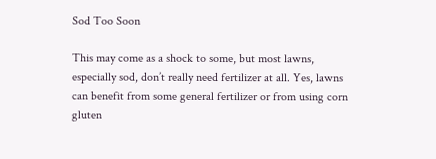Sod Too Soon

This may come as a shock to some, but most lawns, especially sod, don’t really need fertilizer at all. Yes, lawns can benefit from some general fertilizer or from using corn gluten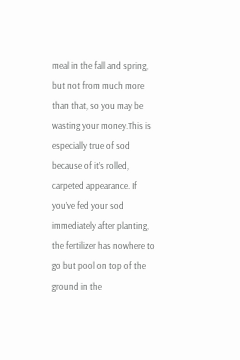meal in the fall and spring, but not from much more than that, so you may be wasting your money.This is especially true of sod because of it’s rolled, carpeted appearance. If you’ve fed your sod immediately after planting, the fertilizer has nowhere to go but pool on top of the ground in the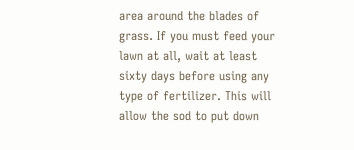area around the blades of grass. If you must feed your lawn at all, wait at least sixty days before using any type of fertilizer. This will allow the sod to put down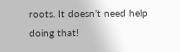roots. It doesn’t need help doing that!